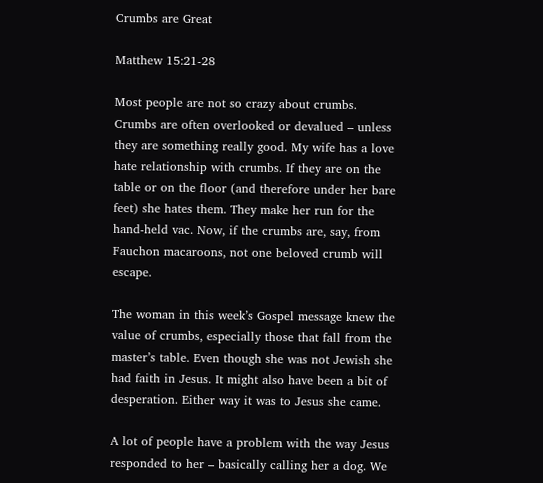Crumbs are Great

Matthew 15:21-28

Most people are not so crazy about crumbs. Crumbs are often overlooked or devalued – unless they are something really good. My wife has a love hate relationship with crumbs. If they are on the table or on the floor (and therefore under her bare feet) she hates them. They make her run for the hand-held vac. Now, if the crumbs are, say, from Fauchon macaroons, not one beloved crumb will escape.

The woman in this week’s Gospel message knew the value of crumbs, especially those that fall from the master’s table. Even though she was not Jewish she had faith in Jesus. It might also have been a bit of desperation. Either way it was to Jesus she came.

A lot of people have a problem with the way Jesus responded to her – basically calling her a dog. We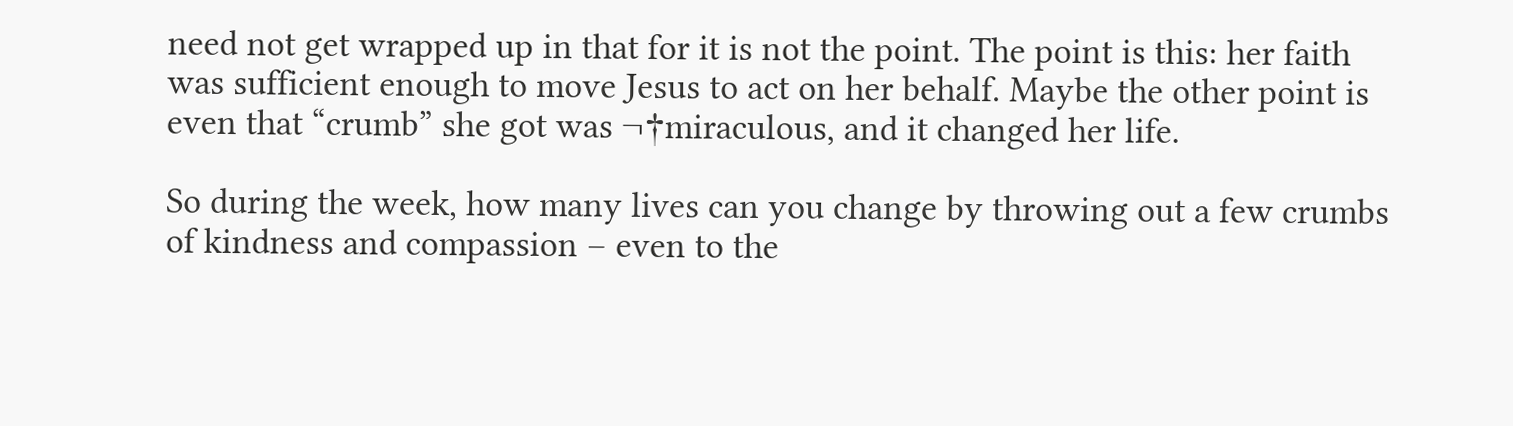need not get wrapped up in that for it is not the point. The point is this: her faith was sufficient enough to move Jesus to act on her behalf. Maybe the other point is even that “crumb” she got was ¬†miraculous, and it changed her life.

So during the week, how many lives can you change by throwing out a few crumbs of kindness and compassion – even to the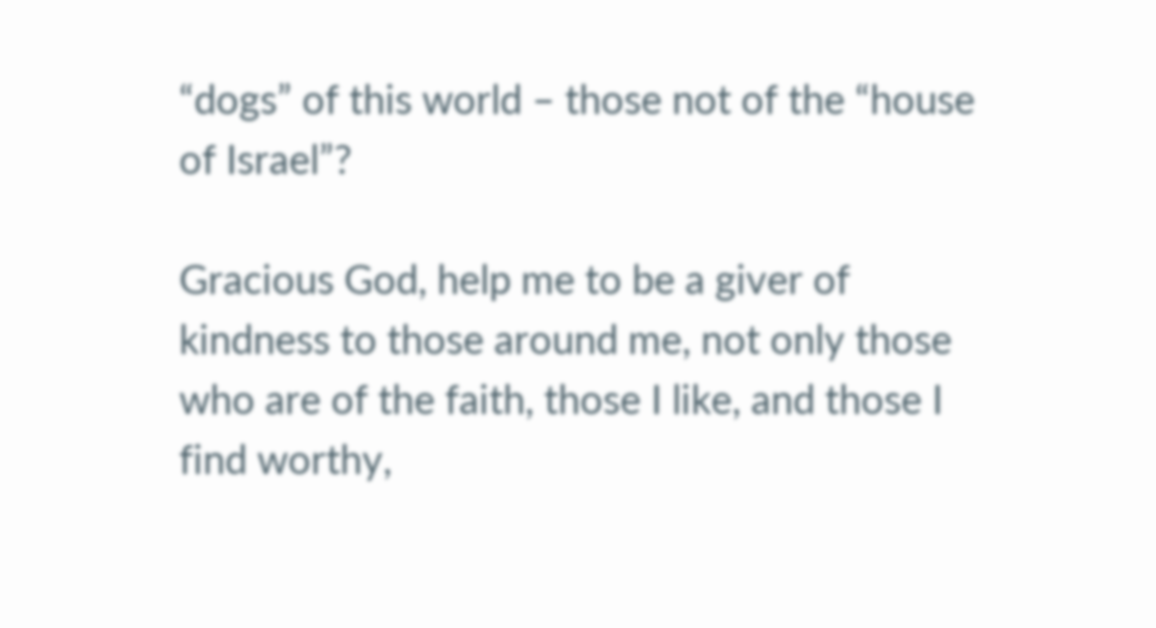“dogs” of this world – those not of the “house of Israel”?

Gracious God, help me to be a giver of kindness to those around me, not only those who are of the faith, those I like, and those I find worthy,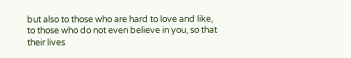but also to those who are hard to love and like, to those who do not even believe in you, so that their lives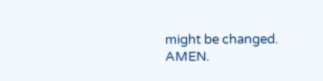might be changed. AMEN.